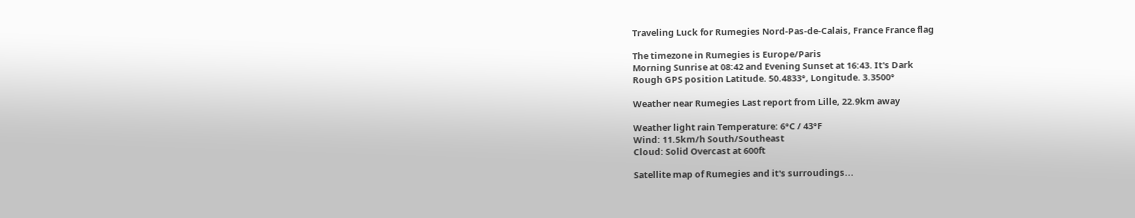Traveling Luck for Rumegies Nord-Pas-de-Calais, France France flag

The timezone in Rumegies is Europe/Paris
Morning Sunrise at 08:42 and Evening Sunset at 16:43. It's Dark
Rough GPS position Latitude. 50.4833°, Longitude. 3.3500°

Weather near Rumegies Last report from Lille, 22.9km away

Weather light rain Temperature: 6°C / 43°F
Wind: 11.5km/h South/Southeast
Cloud: Solid Overcast at 600ft

Satellite map of Rumegies and it's surroudings...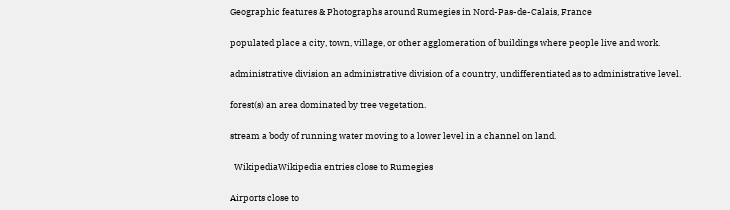Geographic features & Photographs around Rumegies in Nord-Pas-de-Calais, France

populated place a city, town, village, or other agglomeration of buildings where people live and work.

administrative division an administrative division of a country, undifferentiated as to administrative level.

forest(s) an area dominated by tree vegetation.

stream a body of running water moving to a lower level in a channel on land.

  WikipediaWikipedia entries close to Rumegies

Airports close to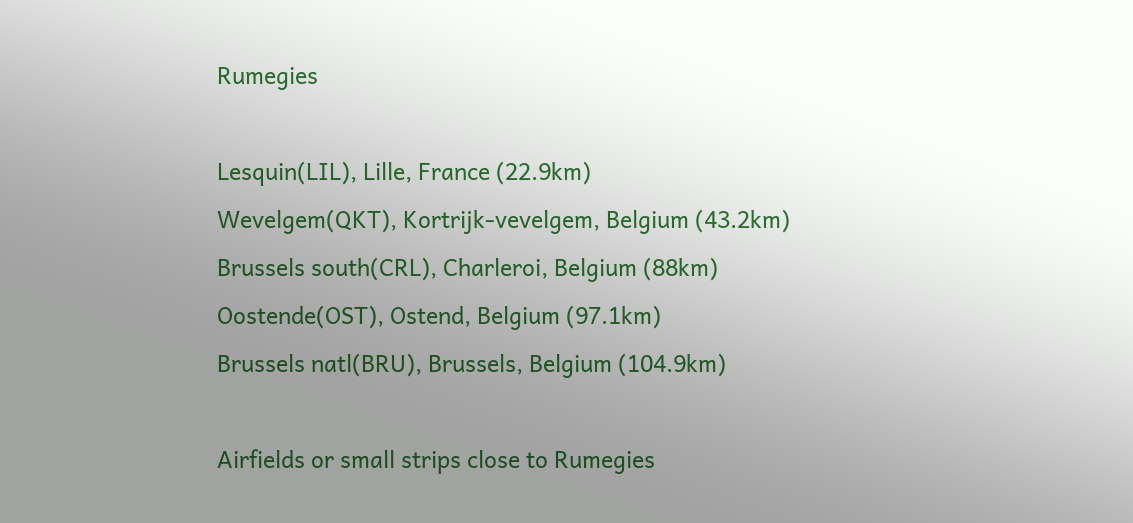Rumegies

Lesquin(LIL), Lille, France (22.9km)
Wevelgem(QKT), Kortrijk-vevelgem, Belgium (43.2km)
Brussels south(CRL), Charleroi, Belgium (88km)
Oostende(OST), Ostend, Belgium (97.1km)
Brussels natl(BRU), Brussels, Belgium (104.9km)

Airfields or small strips close to Rumegies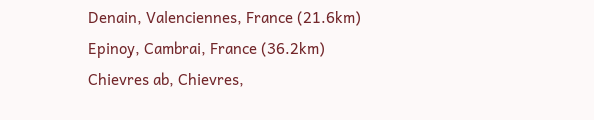Denain, Valenciennes, France (21.6km)
Epinoy, Cambrai, France (36.2km)
Chievres ab, Chievres,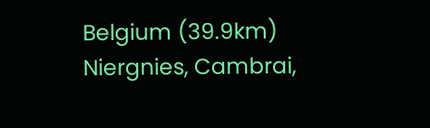Belgium (39.9km)
Niergnies, Cambrai,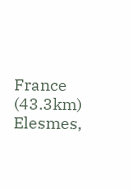France (43.3km)
Elesmes,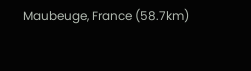Maubeuge, France (58.7km)